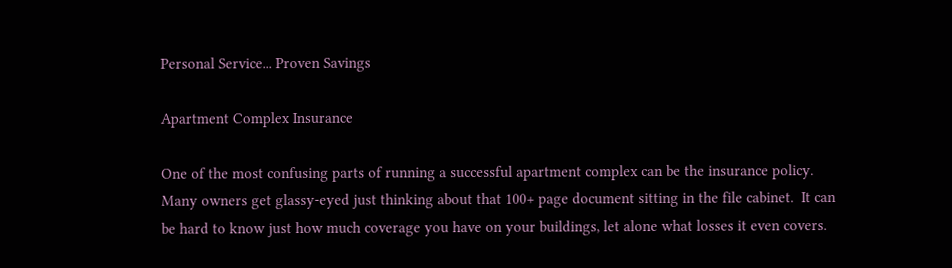Personal Service... Proven Savings

Apartment Complex Insurance

One of the most confusing parts of running a successful apartment complex can be the insurance policy.  Many owners get glassy-eyed just thinking about that 100+ page document sitting in the file cabinet.  It can be hard to know just how much coverage you have on your buildings, let alone what losses it even covers.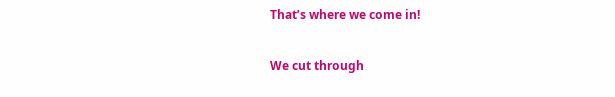That’s where we come in!

We cut through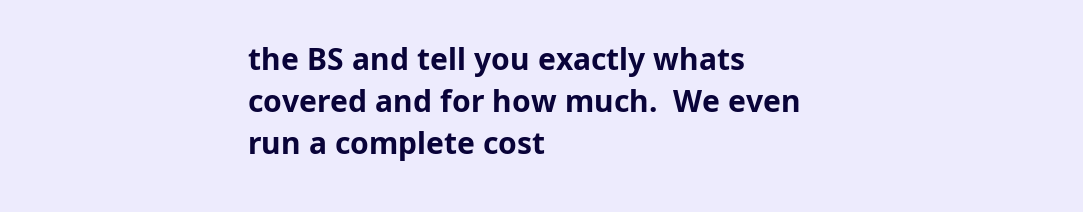the BS and tell you exactly whats covered and for how much.  We even run a complete cost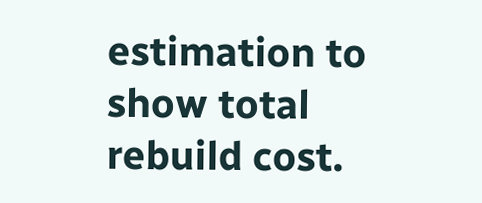estimation to show total rebuild cost.